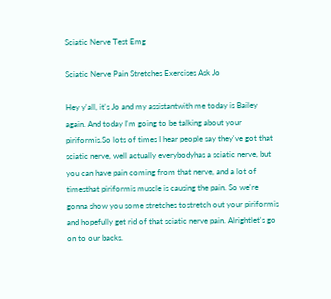Sciatic Nerve Test Emg

Sciatic Nerve Pain Stretches Exercises Ask Jo

Hey y'all, it's Jo and my assistantwith me today is Bailey again. And today I'm going to be talking about your piriformis.So lots of times I hear people say they've got that sciatic nerve, well actually everybodyhas a sciatic nerve, but you can have pain coming from that nerve, and a lot of timesthat piriformis muscle is causing the pain. So we're gonna show you some stretches tostretch out your piriformis and hopefully get rid of that sciatic nerve pain. Alrightlet's go on to our backs.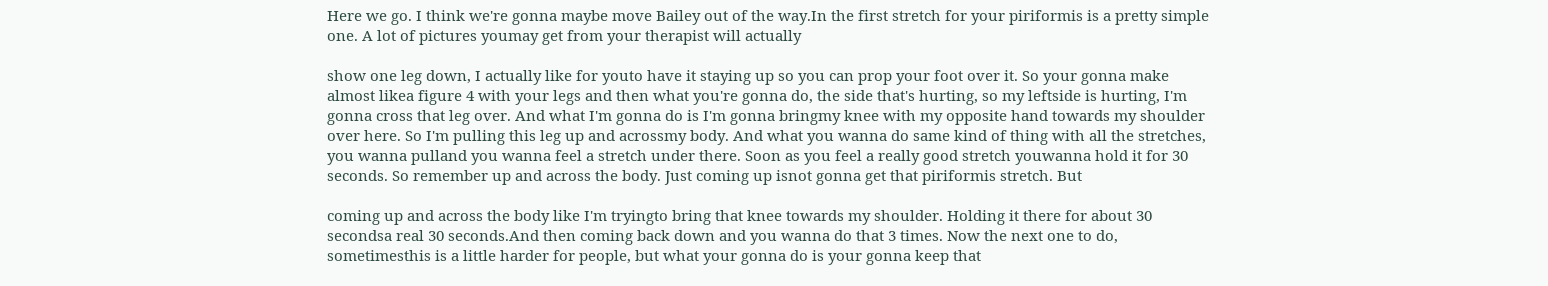Here we go. I think we're gonna maybe move Bailey out of the way.In the first stretch for your piriformis is a pretty simple one. A lot of pictures youmay get from your therapist will actually

show one leg down, I actually like for youto have it staying up so you can prop your foot over it. So your gonna make almost likea figure 4 with your legs and then what you're gonna do, the side that's hurting, so my leftside is hurting, I'm gonna cross that leg over. And what I'm gonna do is I'm gonna bringmy knee with my opposite hand towards my shoulder over here. So I'm pulling this leg up and acrossmy body. And what you wanna do same kind of thing with all the stretches, you wanna pulland you wanna feel a stretch under there. Soon as you feel a really good stretch youwanna hold it for 30 seconds. So remember up and across the body. Just coming up isnot gonna get that piriformis stretch. But

coming up and across the body like I'm tryingto bring that knee towards my shoulder. Holding it there for about 30 secondsa real 30 seconds.And then coming back down and you wanna do that 3 times. Now the next one to do, sometimesthis is a little harder for people, but what your gonna do is your gonna keep that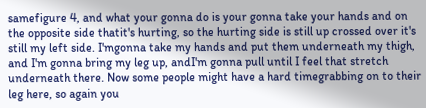samefigure 4, and what your gonna do is your gonna take your hands and on the opposite side thatit's hurting, so the hurting side is still up crossed over it's still my left side. I'mgonna take my hands and put them underneath my thigh, and I'm gonna bring my leg up, andI'm gonna pull until I feel that stretch underneath there. Now some people might have a hard timegrabbing on to their leg here, so again you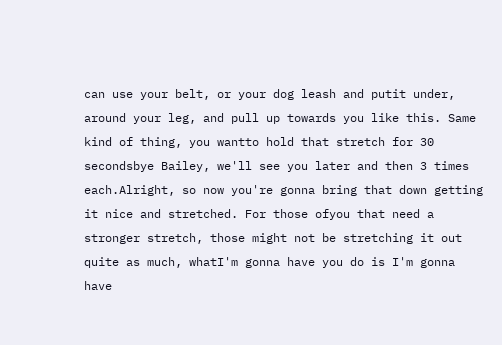can use your belt, or your dog leash and putit under, around your leg, and pull up towards you like this. Same kind of thing, you wantto hold that stretch for 30 secondsbye Bailey, we'll see you later and then 3 times each.Alright, so now you're gonna bring that down getting it nice and stretched. For those ofyou that need a stronger stretch, those might not be stretching it out quite as much, whatI'm gonna have you do is I'm gonna have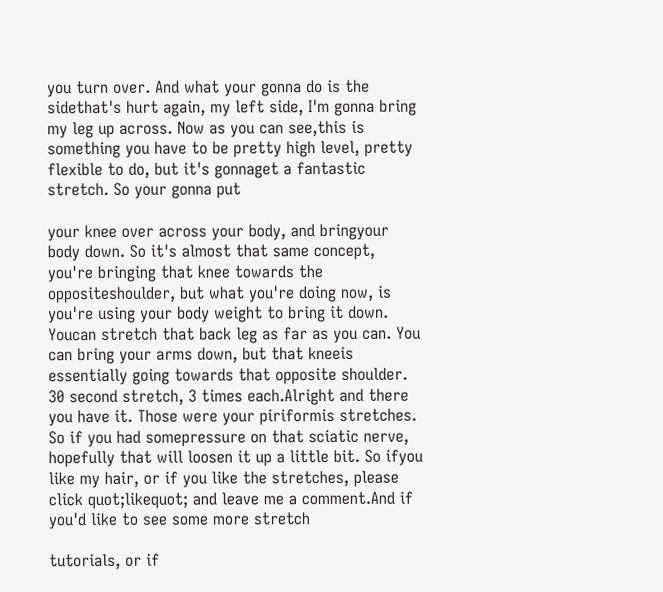you turn over. And what your gonna do is the sidethat's hurt again, my left side, I'm gonna bring my leg up across. Now as you can see,this is something you have to be pretty high level, pretty flexible to do, but it's gonnaget a fantastic stretch. So your gonna put

your knee over across your body, and bringyour body down. So it's almost that same concept, you're bringing that knee towards the oppositeshoulder, but what you're doing now, is you're using your body weight to bring it down. Youcan stretch that back leg as far as you can. You can bring your arms down, but that kneeis essentially going towards that opposite shoulder. 30 second stretch, 3 times each.Alright and there you have it. Those were your piriformis stretches. So if you had somepressure on that sciatic nerve, hopefully that will loosen it up a little bit. So ifyou like my hair, or if you like the stretches, please click quot;likequot; and leave me a comment.And if you'd like to see some more stretch

tutorials, or if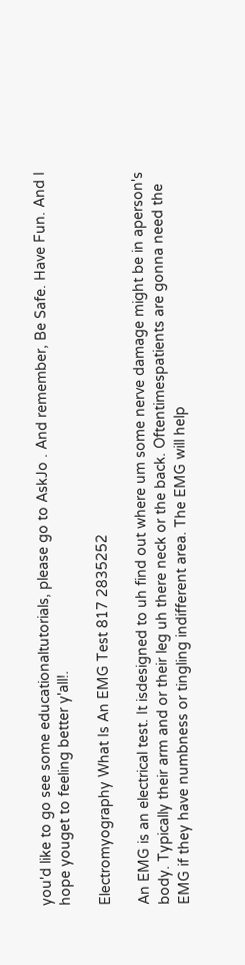you'd like to go see some educationaltutorials, please go to AskJo . And remember, Be Safe. Have Fun. And I hope youget to feeling better y'all!.

Electromyography What Is An EMG Test 817 2835252

An EMG is an electrical test. It isdesigned to uh find out where um some nerve damage might be in aperson's body. Typically their arm and or their leg uh there neck or the back. Oftentimespatients are gonna need the EMG if they have numbness or tingling indifferent area. The EMG will help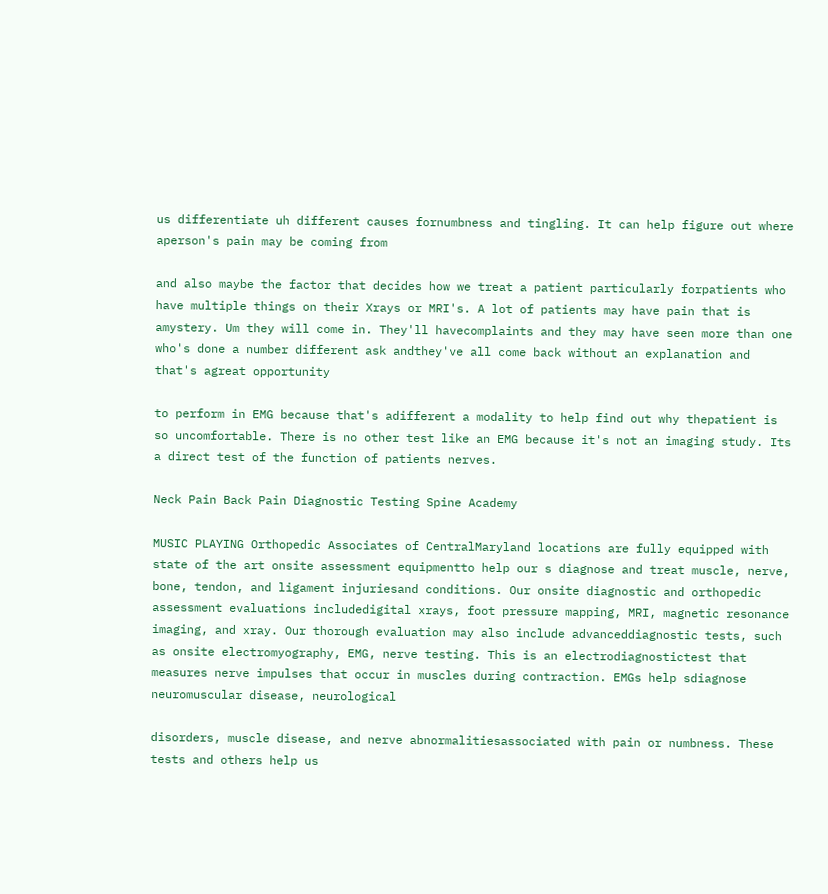us differentiate uh different causes fornumbness and tingling. It can help figure out where aperson's pain may be coming from

and also maybe the factor that decides how we treat a patient particularly forpatients who have multiple things on their Xrays or MRI's. A lot of patients may have pain that is amystery. Um they will come in. They'll havecomplaints and they may have seen more than one who's done a number different ask andthey've all come back without an explanation and that's agreat opportunity

to perform in EMG because that's adifferent a modality to help find out why thepatient is so uncomfortable. There is no other test like an EMG because it's not an imaging study. Its a direct test of the function of patients nerves.

Neck Pain Back Pain Diagnostic Testing Spine Academy

MUSIC PLAYING Orthopedic Associates of CentralMaryland locations are fully equipped with state of the art onsite assessment equipmentto help our s diagnose and treat muscle, nerve, bone, tendon, and ligament injuriesand conditions. Our onsite diagnostic and orthopedic assessment evaluations includedigital xrays, foot pressure mapping, MRI, magnetic resonance imaging, and xray. Our thorough evaluation may also include advanceddiagnostic tests, such as onsite electromyography, EMG, nerve testing. This is an electrodiagnostictest that measures nerve impulses that occur in muscles during contraction. EMGs help sdiagnose neuromuscular disease, neurological

disorders, muscle disease, and nerve abnormalitiesassociated with pain or numbness. These tests and others help us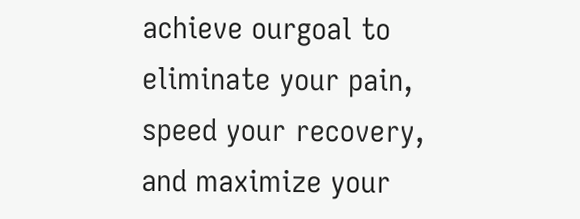achieve ourgoal to eliminate your pain, speed your recovery, and maximize your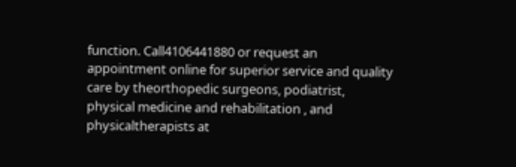function. Call4106441880 or request an appointment online for superior service and quality care by theorthopedic surgeons, podiatrist, physical medicine and rehabilitation , and physicaltherapists at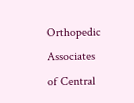Orthopedic Associates of Central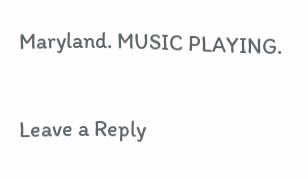Maryland. MUSIC PLAYING.

Leave a Reply